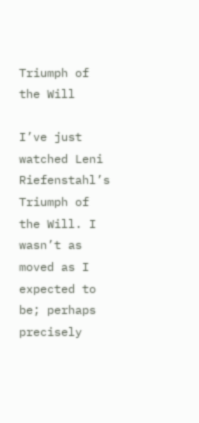Triumph of the Will

I’ve just watched Leni Riefenstahl’s Triumph of the Will. I wasn’t as moved as I expected to be; perhaps precisely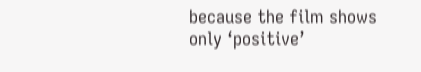because the film shows only ‘positive’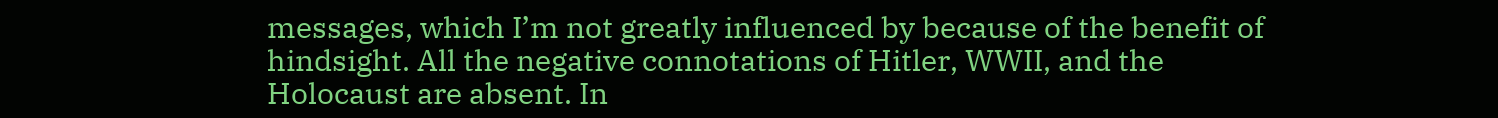messages, which I’m not greatly influenced by because of the benefit of hindsight. All the negative connotations of Hitler, WWII, and the Holocaust are absent. In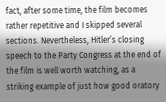fact, after some time, the film becomes rather repetitive and I skipped several sections. Nevertheless, Hitler’s closing speech to the Party Congress at the end of the film is well worth watching, as a striking example of just how good oratory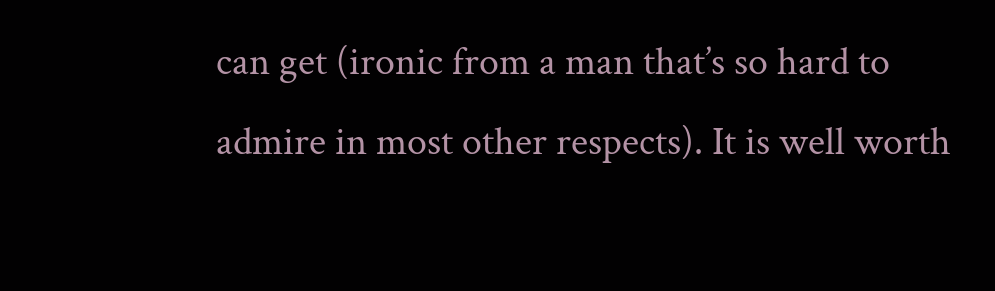can get (ironic from a man that’s so hard to admire in most other respects). It is well worth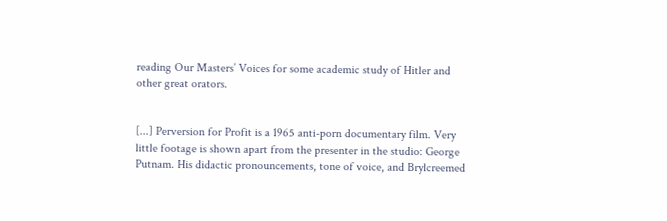reading Our Masters’ Voices for some academic study of Hitler and other great orators.


[...] Perversion for Profit is a 1965 anti-porn documentary film. Very little footage is shown apart from the presenter in the studio: George Putnam. His didactic pronouncements, tone of voice, and Brylcreemed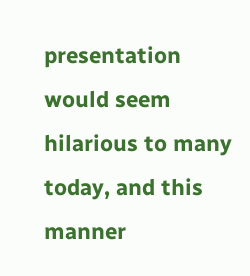presentation would seem hilarious to many today, and this manner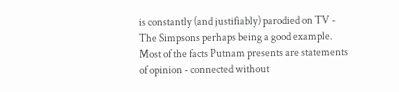is constantly (and justifiably) parodied on TV - The Simpsons perhaps being a good example. Most of the facts Putnam presents are statements of opinion - connected without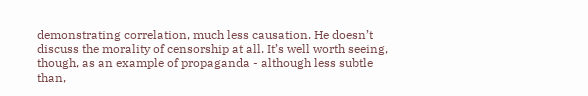demonstrating correlation, much less causation. He doesn’t discuss the morality of censorship at all. It’s well worth seeing, though, as an example of propaganda - although less subtle than,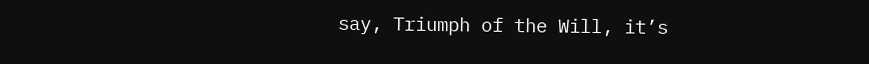say, Triumph of the Will, it’s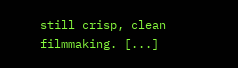still crisp, clean filmmaking. [...]